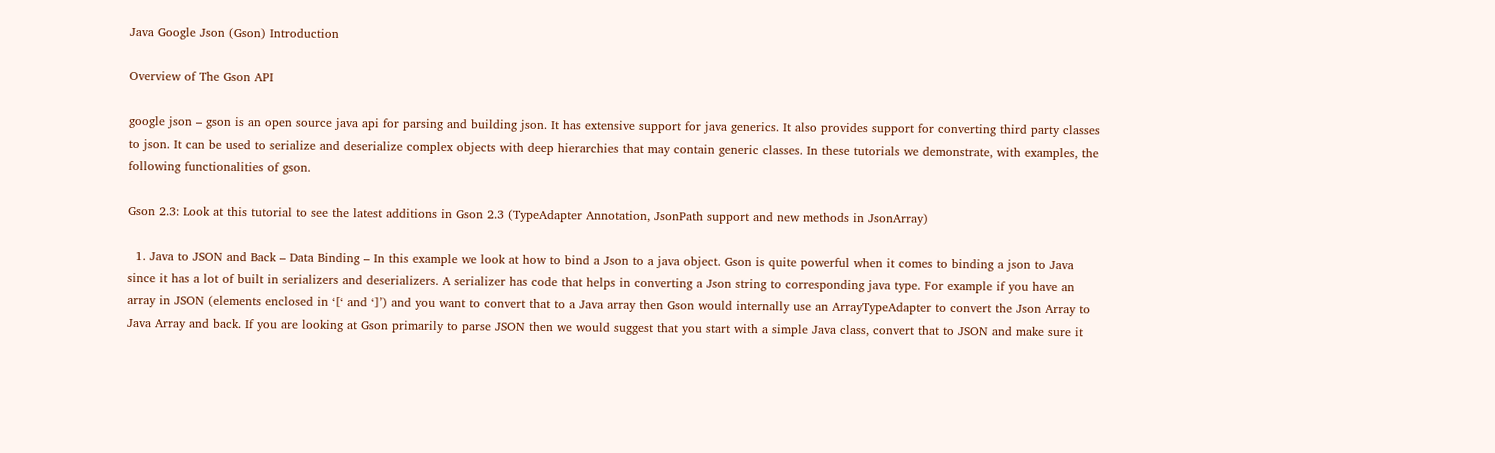Java Google Json (Gson) Introduction

Overview of The Gson API

google json – gson is an open source java api for parsing and building json. It has extensive support for java generics. It also provides support for converting third party classes to json. It can be used to serialize and deserialize complex objects with deep hierarchies that may contain generic classes. In these tutorials we demonstrate, with examples, the following functionalities of gson.

Gson 2.3: Look at this tutorial to see the latest additions in Gson 2.3 (TypeAdapter Annotation, JsonPath support and new methods in JsonArray)

  1. Java to JSON and Back – Data Binding – In this example we look at how to bind a Json to a java object. Gson is quite powerful when it comes to binding a json to Java since it has a lot of built in serializers and deserializers. A serializer has code that helps in converting a Json string to corresponding java type. For example if you have an array in JSON (elements enclosed in ‘[‘ and ‘]’) and you want to convert that to a Java array then Gson would internally use an ArrayTypeAdapter to convert the Json Array to Java Array and back. If you are looking at Gson primarily to parse JSON then we would suggest that you start with a simple Java class, convert that to JSON and make sure it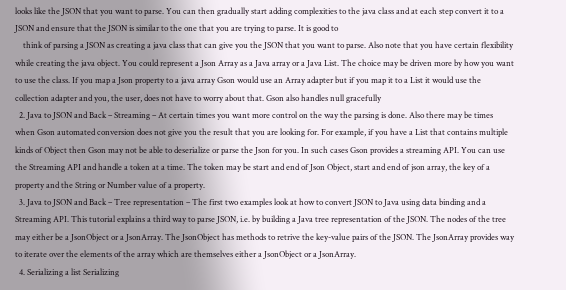looks like the JSON that you want to parse. You can then gradually start adding complexities to the java class and at each step convert it to a JSON and ensure that the JSON is similar to the one that you are trying to parse. It is good to
    think of parsing a JSON as creating a java class that can give you the JSON that you want to parse. Also note that you have certain flexibility while creating the java object. You could represent a Json Array as a Java array or a Java List. The choice may be driven more by how you want to use the class. If you map a Json property to a java array Gson would use an Array adapter but if you map it to a List it would use the collection adapter and you, the user, does not have to worry about that. Gson also handles null gracefully
  2. Java to JSON and Back – Streaming – At certain times you want more control on the way the parsing is done. Also there may be times when Gson automated conversion does not give you the result that you are looking for. For example, if you have a List that contains multiple kinds of Object then Gson may not be able to deserialize or parse the Json for you. In such cases Gson provides a streaming API. You can use the Streaming API and handle a token at a time. The token may be start and end of Json Object, start and end of json array, the key of a property and the String or Number value of a property.
  3. Java to JSON and Back – Tree representation – The first two examples look at how to convert JSON to Java using data binding and a Streaming API. This tutorial explains a third way to parse JSON, i.e. by building a Java tree representation of the JSON. The nodes of the tree may either be a JsonObject or a JsonArray. The JsonObject has methods to retrive the key-value pairs of the JSON. The JsonArray provides way to iterate over the elements of the array which are themselves either a JsonObject or a JsonArray.
  4. Serializing a list Serializing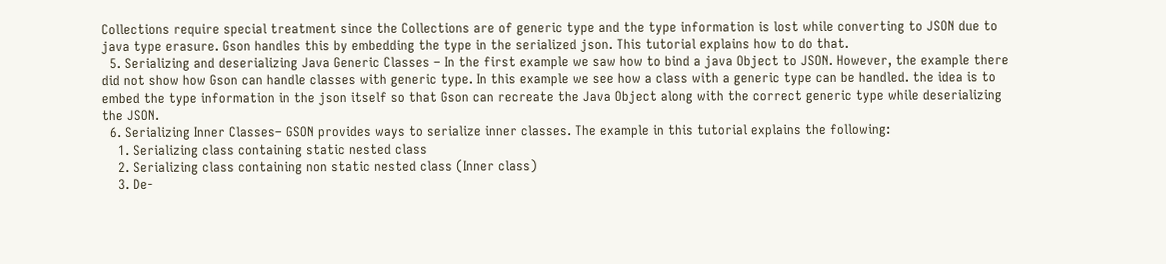Collections require special treatment since the Collections are of generic type and the type information is lost while converting to JSON due to java type erasure. Gson handles this by embedding the type in the serialized json. This tutorial explains how to do that.
  5. Serializing and deserializing Java Generic Classes – In the first example we saw how to bind a java Object to JSON. However, the example there did not show how Gson can handle classes with generic type. In this example we see how a class with a generic type can be handled. the idea is to embed the type information in the json itself so that Gson can recreate the Java Object along with the correct generic type while deserializing the JSON.
  6. Serializing Inner Classes– GSON provides ways to serialize inner classes. The example in this tutorial explains the following:
    1. Serializing class containing static nested class
    2. Serializing class containing non static nested class (Inner class)
    3. De-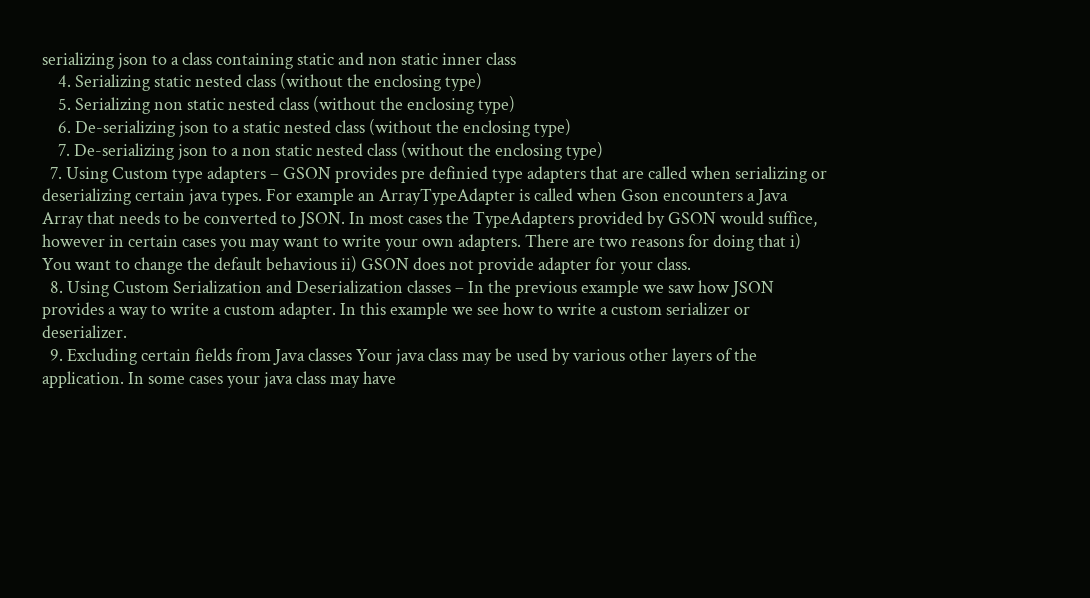serializing json to a class containing static and non static inner class
    4. Serializing static nested class (without the enclosing type)
    5. Serializing non static nested class (without the enclosing type)
    6. De-serializing json to a static nested class (without the enclosing type)
    7. De-serializing json to a non static nested class (without the enclosing type)
  7. Using Custom type adapters – GSON provides pre definied type adapters that are called when serializing or deserializing certain java types. For example an ArrayTypeAdapter is called when Gson encounters a Java Array that needs to be converted to JSON. In most cases the TypeAdapters provided by GSON would suffice, however in certain cases you may want to write your own adapters. There are two reasons for doing that i) You want to change the default behavious ii) GSON does not provide adapter for your class.
  8. Using Custom Serialization and Deserialization classes – In the previous example we saw how JSON provides a way to write a custom adapter. In this example we see how to write a custom serializer or deserializer.
  9. Excluding certain fields from Java classes Your java class may be used by various other layers of the application. In some cases your java class may have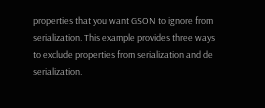properties that you want GSON to ignore from serialization. This example provides three ways to exclude properties from serialization and de serialization.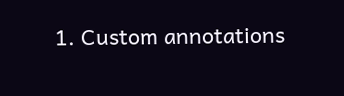1. Custom annotations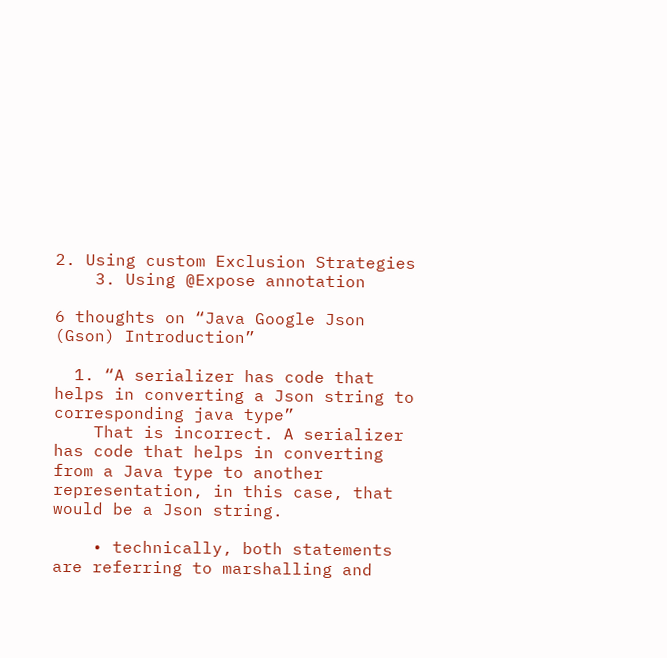2. Using custom Exclusion Strategies
    3. Using @Expose annotation

6 thoughts on “Java Google Json (Gson) Introduction”

  1. “A serializer has code that helps in converting a Json string to corresponding java type”
    That is incorrect. A serializer has code that helps in converting from a Java type to another representation, in this case, that would be a Json string.

    • technically, both statements are referring to marshalling and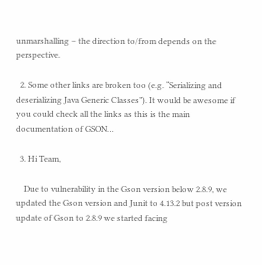unmarshalling – the direction to/from depends on the perspective.

  2. Some other links are broken too (e.g. “Serializing and deserializing Java Generic Classes”). It would be awesome if you could check all the links as this is the main documentation of GSON…

  3. Hi Team,

    Due to vulnerability in the Gson version below 2.8.9, we updated the Gson version and Junit to 4.13.2 but post version update of Gson to 2.8.9 we started facing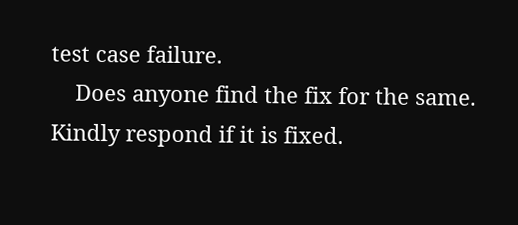test case failure.
    Does anyone find the fix for the same. Kindly respond if it is fixed.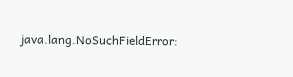java.lang.NoSuchFieldError: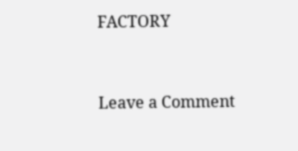FACTORY


Leave a Comment